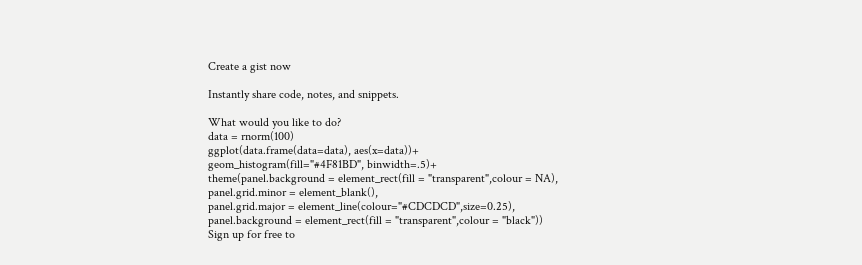Create a gist now

Instantly share code, notes, and snippets.

What would you like to do?
data = rnorm(100)
ggplot(data.frame(data=data), aes(x=data))+
geom_histogram(fill="#4F81BD", binwidth=.5)+
theme(panel.background = element_rect(fill = "transparent",colour = NA),
panel.grid.minor = element_blank(),
panel.grid.major = element_line(colour="#CDCDCD",size=0.25),
panel.background = element_rect(fill = "transparent",colour = "black"))
Sign up for free to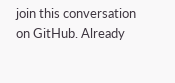join this conversation on GitHub. Already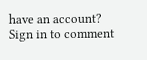have an account? Sign in to comment